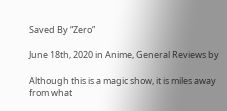Saved By “Zero”

June 18th, 2020 in Anime, General Reviews by

Although this is a magic show, it is miles away from what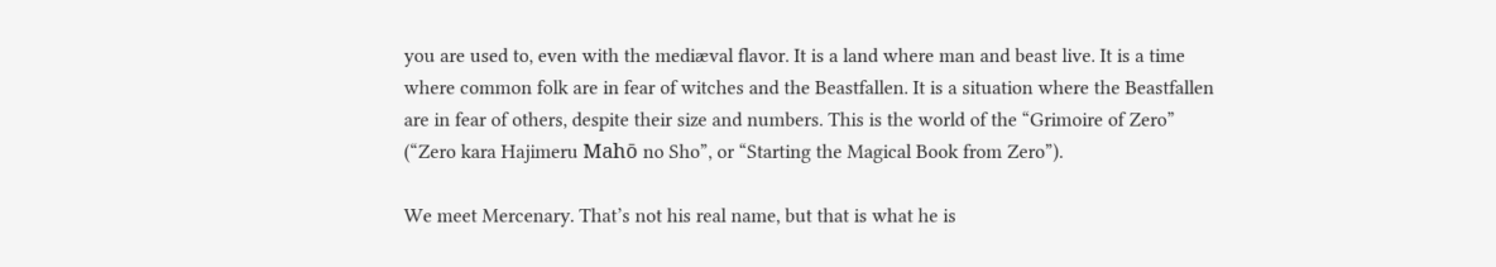you are used to, even with the mediæval flavor. It is a land where man and beast live. It is a time where common folk are in fear of witches and the Beastfallen. It is a situation where the Beastfallen are in fear of others, despite their size and numbers. This is the world of the “Grimoire of Zero” (“Zero kara Hajimeru Mahō no Sho”, or “Starting the Magical Book from Zero”).

We meet Mercenary. That’s not his real name, but that is what he is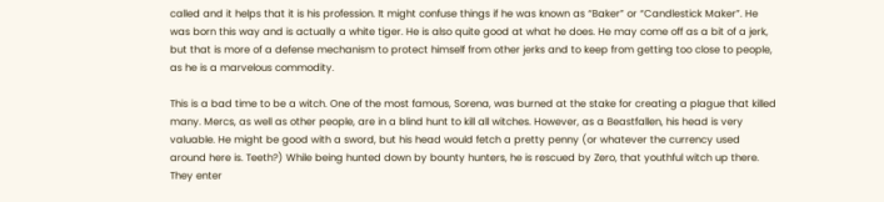called and it helps that it is his profession. It might confuse things if he was known as “Baker” or “Candlestick Maker”. He was born this way and is actually a white tiger. He is also quite good at what he does. He may come off as a bit of a jerk, but that is more of a defense mechanism to protect himself from other jerks and to keep from getting too close to people, as he is a marvelous commodity.

This is a bad time to be a witch. One of the most famous, Sorena, was burned at the stake for creating a plague that killed many. Mercs, as well as other people, are in a blind hunt to kill all witches. However, as a Beastfallen, his head is very valuable. He might be good with a sword, but his head would fetch a pretty penny (or whatever the currency used around here is. Teeth?) While being hunted down by bounty hunters, he is rescued by Zero, that youthful witch up there. They enter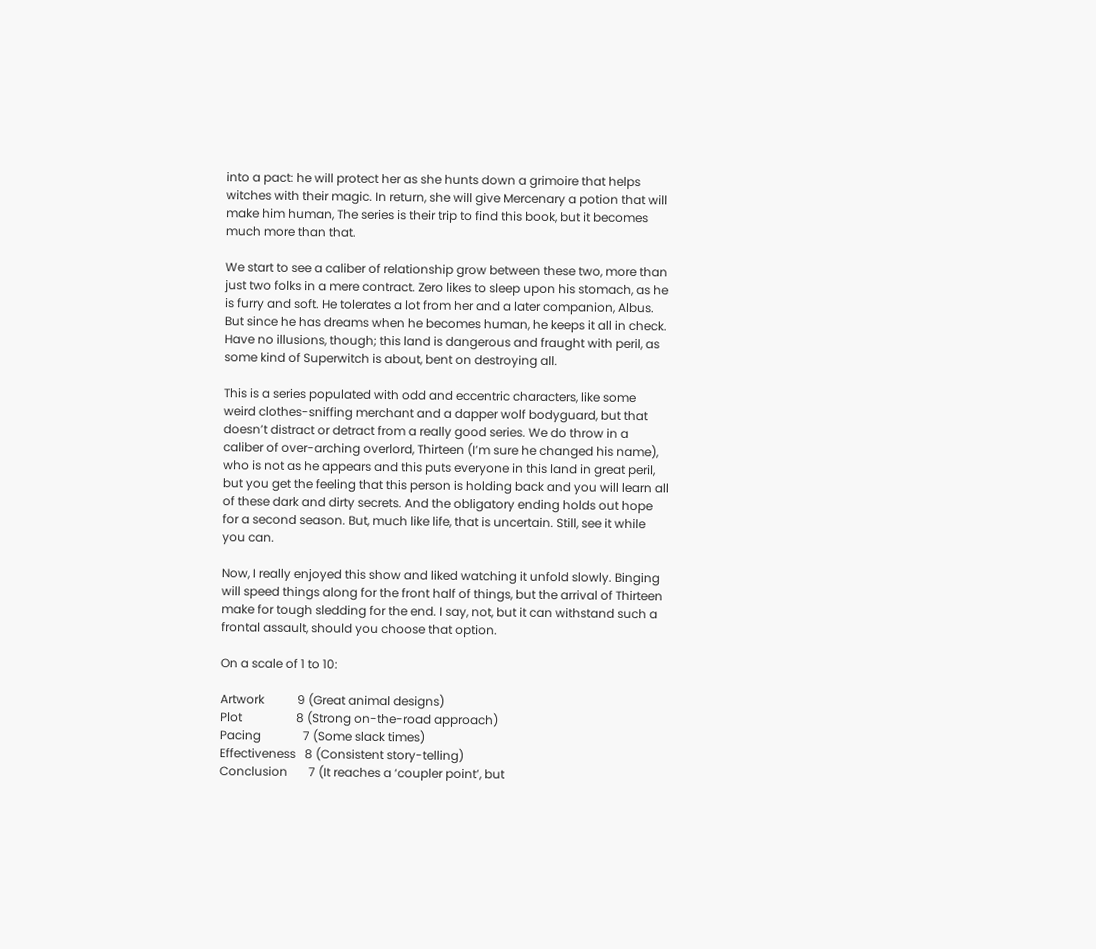into a pact: he will protect her as she hunts down a grimoire that helps witches with their magic. In return, she will give Mercenary a potion that will make him human, The series is their trip to find this book, but it becomes much more than that.

We start to see a caliber of relationship grow between these two, more than just two folks in a mere contract. Zero likes to sleep upon his stomach, as he is furry and soft. He tolerates a lot from her and a later companion, Albus. But since he has dreams when he becomes human, he keeps it all in check. Have no illusions, though; this land is dangerous and fraught with peril, as some kind of Superwitch is about, bent on destroying all.

This is a series populated with odd and eccentric characters, like some weird clothes-sniffing merchant and a dapper wolf bodyguard, but that doesn’t distract or detract from a really good series. We do throw in a caliber of over-arching overlord, Thirteen (I’m sure he changed his name), who is not as he appears and this puts everyone in this land in great peril, but you get the feeling that this person is holding back and you will learn all of these dark and dirty secrets. And the obligatory ending holds out hope for a second season. But, much like life, that is uncertain. Still, see it while you can.

Now, I really enjoyed this show and liked watching it unfold slowly. Binging will speed things along for the front half of things, but the arrival of Thirteen make for tough sledding for the end. I say, not, but it can withstand such a frontal assault, should you choose that option.

On a scale of 1 to 10:

Artwork           9 (Great animal designs)
Plot                  8 (Strong on-the-road approach)
Pacing              7 (Some slack times)
Effectiveness   8 (Consistent story-telling)
Conclusion       7 (It reaches a ‘coupler point’, but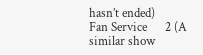hasn’t ended)
Fan Service      2 (A similar show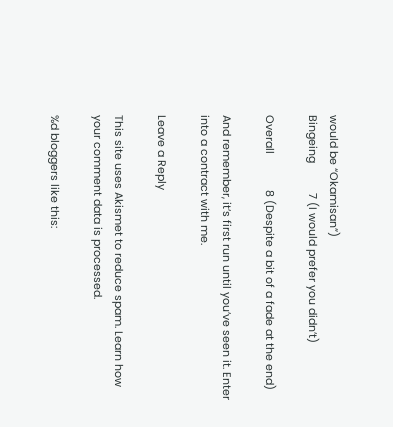would be “Okamisan”)
Bingeing          7 (I would prefer you didn’t)

Overall            8 (Despite a bit of a fade at the end)

And remember, it’s first run until you’ve seen it. Enter into a contract with me.

Leave a Reply

This site uses Akismet to reduce spam. Learn how your comment data is processed.

%d bloggers like this: